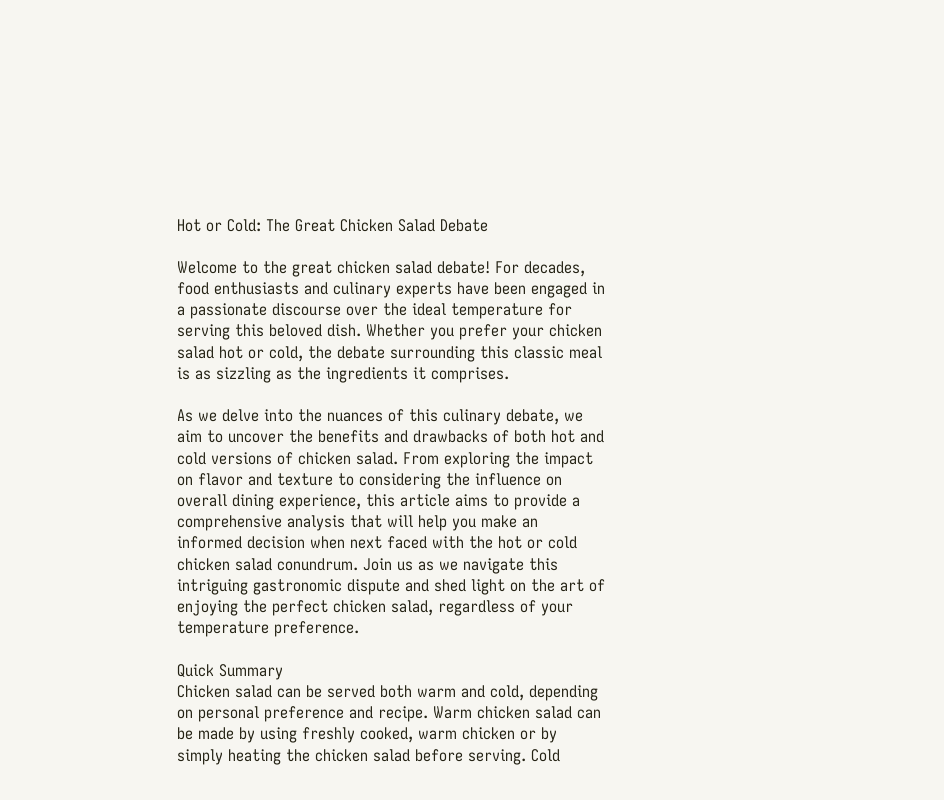Hot or Cold: The Great Chicken Salad Debate

Welcome to the great chicken salad debate! For decades, food enthusiasts and culinary experts have been engaged in a passionate discourse over the ideal temperature for serving this beloved dish. Whether you prefer your chicken salad hot or cold, the debate surrounding this classic meal is as sizzling as the ingredients it comprises.

As we delve into the nuances of this culinary debate, we aim to uncover the benefits and drawbacks of both hot and cold versions of chicken salad. From exploring the impact on flavor and texture to considering the influence on overall dining experience, this article aims to provide a comprehensive analysis that will help you make an informed decision when next faced with the hot or cold chicken salad conundrum. Join us as we navigate this intriguing gastronomic dispute and shed light on the art of enjoying the perfect chicken salad, regardless of your temperature preference.

Quick Summary
Chicken salad can be served both warm and cold, depending on personal preference and recipe. Warm chicken salad can be made by using freshly cooked, warm chicken or by simply heating the chicken salad before serving. Cold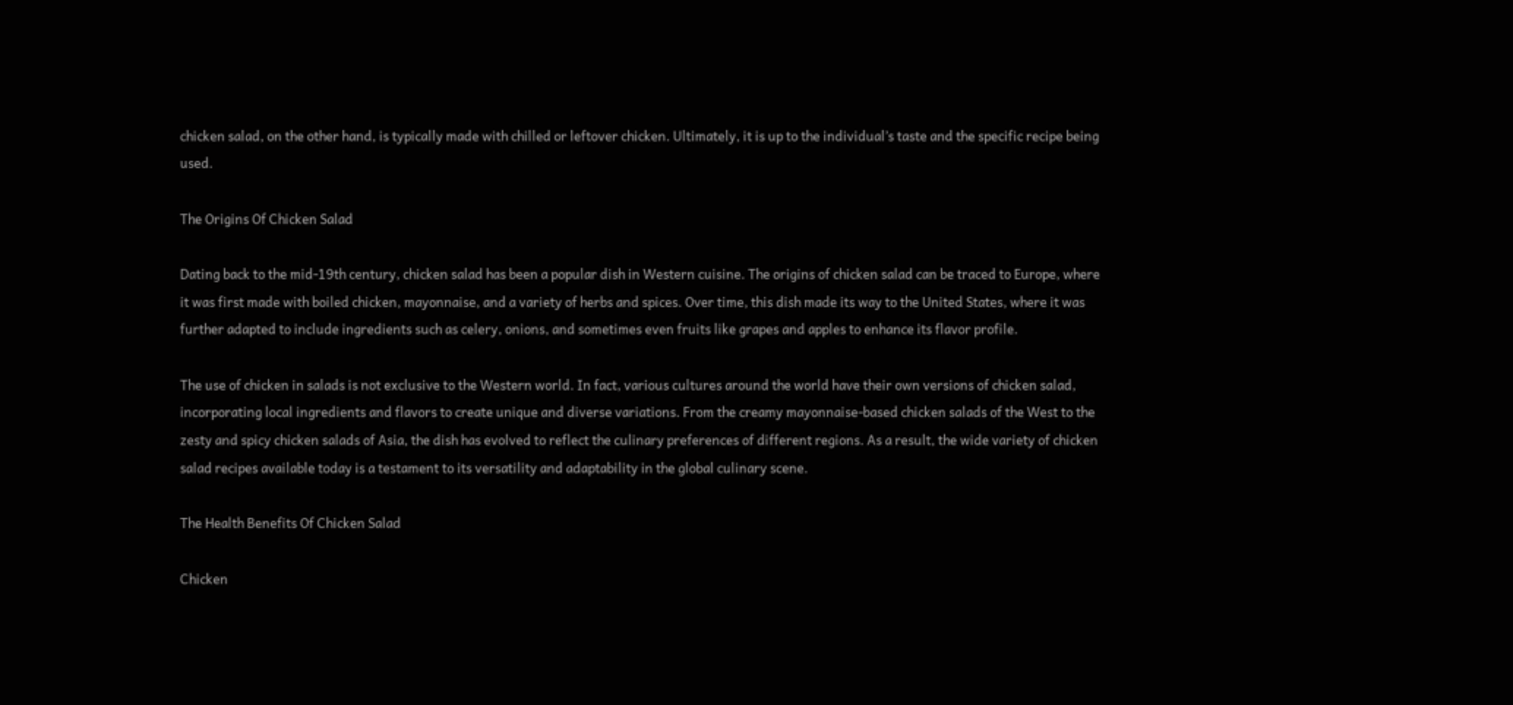chicken salad, on the other hand, is typically made with chilled or leftover chicken. Ultimately, it is up to the individual’s taste and the specific recipe being used.

The Origins Of Chicken Salad

Dating back to the mid-19th century, chicken salad has been a popular dish in Western cuisine. The origins of chicken salad can be traced to Europe, where it was first made with boiled chicken, mayonnaise, and a variety of herbs and spices. Over time, this dish made its way to the United States, where it was further adapted to include ingredients such as celery, onions, and sometimes even fruits like grapes and apples to enhance its flavor profile.

The use of chicken in salads is not exclusive to the Western world. In fact, various cultures around the world have their own versions of chicken salad, incorporating local ingredients and flavors to create unique and diverse variations. From the creamy mayonnaise-based chicken salads of the West to the zesty and spicy chicken salads of Asia, the dish has evolved to reflect the culinary preferences of different regions. As a result, the wide variety of chicken salad recipes available today is a testament to its versatility and adaptability in the global culinary scene.

The Health Benefits Of Chicken Salad

Chicken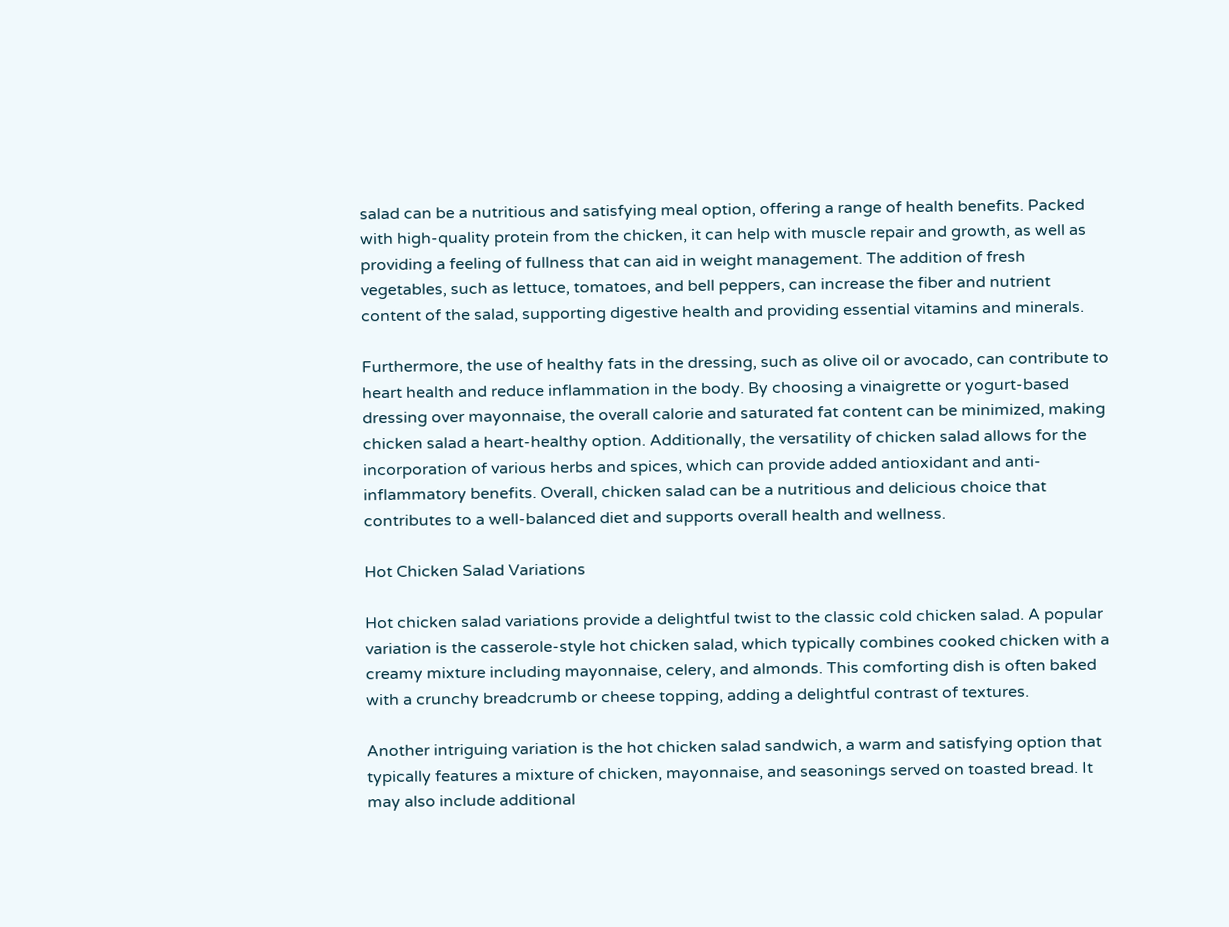salad can be a nutritious and satisfying meal option, offering a range of health benefits. Packed with high-quality protein from the chicken, it can help with muscle repair and growth, as well as providing a feeling of fullness that can aid in weight management. The addition of fresh vegetables, such as lettuce, tomatoes, and bell peppers, can increase the fiber and nutrient content of the salad, supporting digestive health and providing essential vitamins and minerals.

Furthermore, the use of healthy fats in the dressing, such as olive oil or avocado, can contribute to heart health and reduce inflammation in the body. By choosing a vinaigrette or yogurt-based dressing over mayonnaise, the overall calorie and saturated fat content can be minimized, making chicken salad a heart-healthy option. Additionally, the versatility of chicken salad allows for the incorporation of various herbs and spices, which can provide added antioxidant and anti-inflammatory benefits. Overall, chicken salad can be a nutritious and delicious choice that contributes to a well-balanced diet and supports overall health and wellness.

Hot Chicken Salad Variations

Hot chicken salad variations provide a delightful twist to the classic cold chicken salad. A popular variation is the casserole-style hot chicken salad, which typically combines cooked chicken with a creamy mixture including mayonnaise, celery, and almonds. This comforting dish is often baked with a crunchy breadcrumb or cheese topping, adding a delightful contrast of textures.

Another intriguing variation is the hot chicken salad sandwich, a warm and satisfying option that typically features a mixture of chicken, mayonnaise, and seasonings served on toasted bread. It may also include additional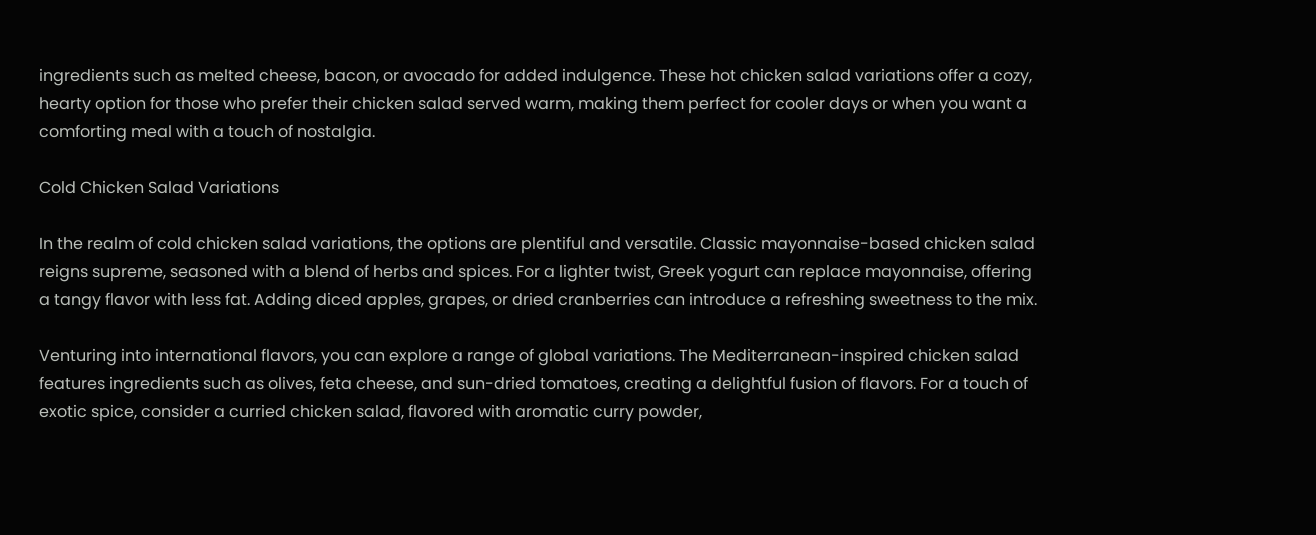ingredients such as melted cheese, bacon, or avocado for added indulgence. These hot chicken salad variations offer a cozy, hearty option for those who prefer their chicken salad served warm, making them perfect for cooler days or when you want a comforting meal with a touch of nostalgia.

Cold Chicken Salad Variations

In the realm of cold chicken salad variations, the options are plentiful and versatile. Classic mayonnaise-based chicken salad reigns supreme, seasoned with a blend of herbs and spices. For a lighter twist, Greek yogurt can replace mayonnaise, offering a tangy flavor with less fat. Adding diced apples, grapes, or dried cranberries can introduce a refreshing sweetness to the mix.

Venturing into international flavors, you can explore a range of global variations. The Mediterranean-inspired chicken salad features ingredients such as olives, feta cheese, and sun-dried tomatoes, creating a delightful fusion of flavors. For a touch of exotic spice, consider a curried chicken salad, flavored with aromatic curry powder,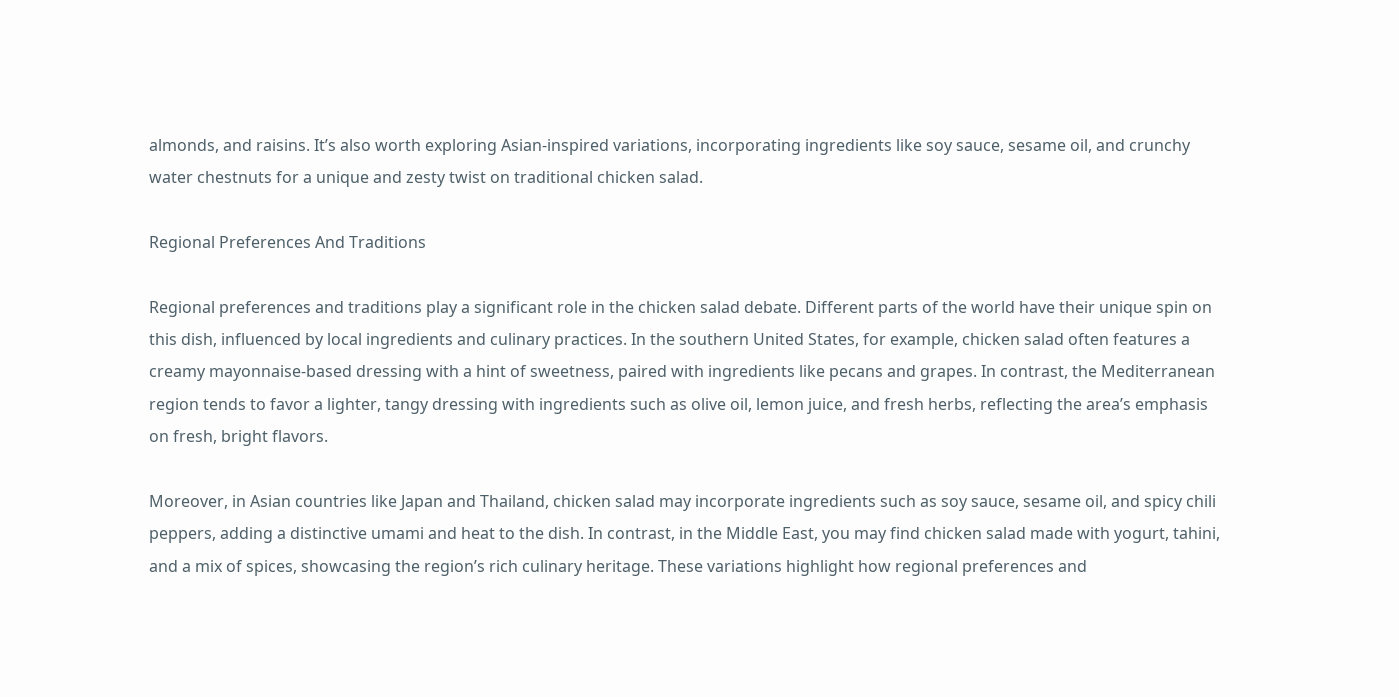almonds, and raisins. It’s also worth exploring Asian-inspired variations, incorporating ingredients like soy sauce, sesame oil, and crunchy water chestnuts for a unique and zesty twist on traditional chicken salad.

Regional Preferences And Traditions

Regional preferences and traditions play a significant role in the chicken salad debate. Different parts of the world have their unique spin on this dish, influenced by local ingredients and culinary practices. In the southern United States, for example, chicken salad often features a creamy mayonnaise-based dressing with a hint of sweetness, paired with ingredients like pecans and grapes. In contrast, the Mediterranean region tends to favor a lighter, tangy dressing with ingredients such as olive oil, lemon juice, and fresh herbs, reflecting the area’s emphasis on fresh, bright flavors.

Moreover, in Asian countries like Japan and Thailand, chicken salad may incorporate ingredients such as soy sauce, sesame oil, and spicy chili peppers, adding a distinctive umami and heat to the dish. In contrast, in the Middle East, you may find chicken salad made with yogurt, tahini, and a mix of spices, showcasing the region’s rich culinary heritage. These variations highlight how regional preferences and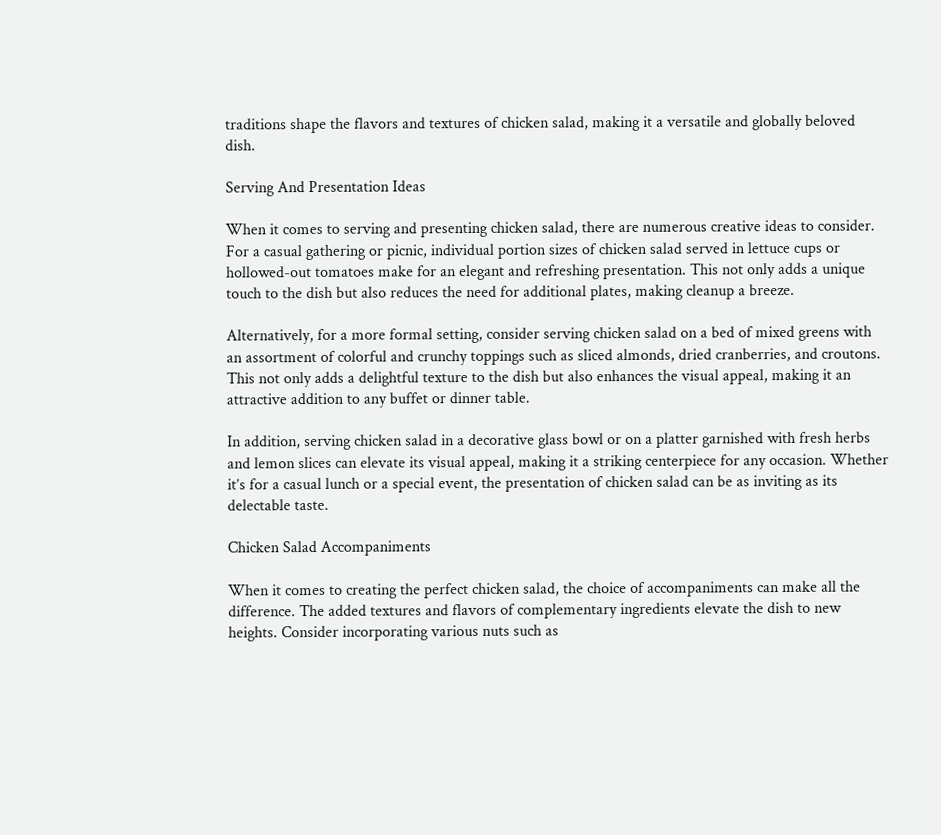traditions shape the flavors and textures of chicken salad, making it a versatile and globally beloved dish.

Serving And Presentation Ideas

When it comes to serving and presenting chicken salad, there are numerous creative ideas to consider. For a casual gathering or picnic, individual portion sizes of chicken salad served in lettuce cups or hollowed-out tomatoes make for an elegant and refreshing presentation. This not only adds a unique touch to the dish but also reduces the need for additional plates, making cleanup a breeze.

Alternatively, for a more formal setting, consider serving chicken salad on a bed of mixed greens with an assortment of colorful and crunchy toppings such as sliced almonds, dried cranberries, and croutons. This not only adds a delightful texture to the dish but also enhances the visual appeal, making it an attractive addition to any buffet or dinner table.

In addition, serving chicken salad in a decorative glass bowl or on a platter garnished with fresh herbs and lemon slices can elevate its visual appeal, making it a striking centerpiece for any occasion. Whether it’s for a casual lunch or a special event, the presentation of chicken salad can be as inviting as its delectable taste.

Chicken Salad Accompaniments

When it comes to creating the perfect chicken salad, the choice of accompaniments can make all the difference. The added textures and flavors of complementary ingredients elevate the dish to new heights. Consider incorporating various nuts such as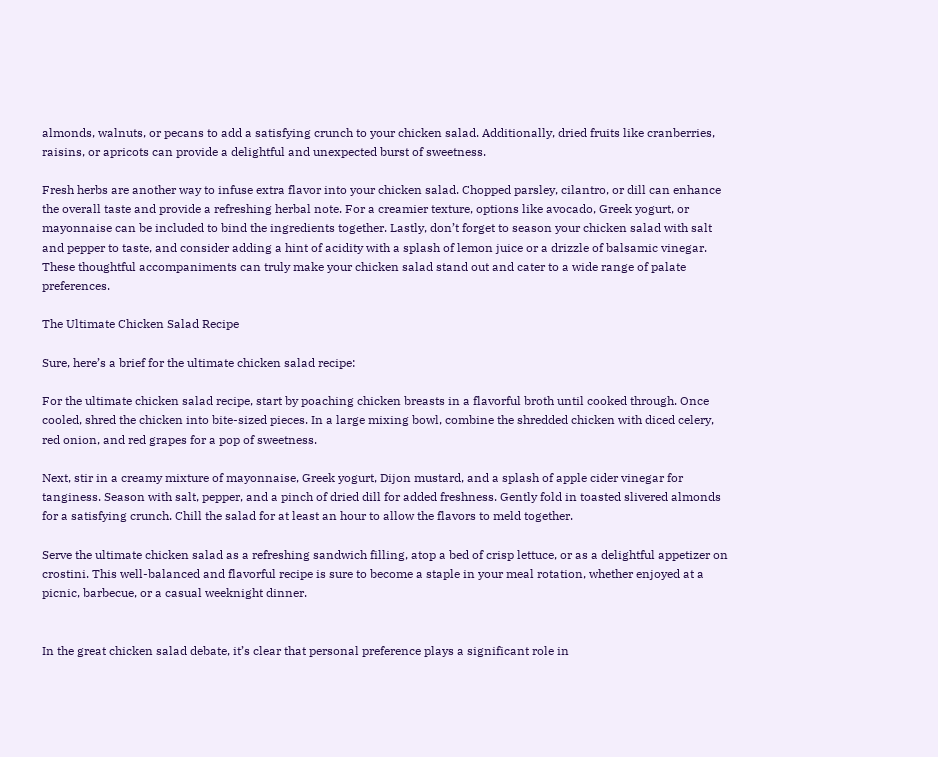almonds, walnuts, or pecans to add a satisfying crunch to your chicken salad. Additionally, dried fruits like cranberries, raisins, or apricots can provide a delightful and unexpected burst of sweetness.

Fresh herbs are another way to infuse extra flavor into your chicken salad. Chopped parsley, cilantro, or dill can enhance the overall taste and provide a refreshing herbal note. For a creamier texture, options like avocado, Greek yogurt, or mayonnaise can be included to bind the ingredients together. Lastly, don’t forget to season your chicken salad with salt and pepper to taste, and consider adding a hint of acidity with a splash of lemon juice or a drizzle of balsamic vinegar. These thoughtful accompaniments can truly make your chicken salad stand out and cater to a wide range of palate preferences.

The Ultimate Chicken Salad Recipe

Sure, here’s a brief for the ultimate chicken salad recipe:

For the ultimate chicken salad recipe, start by poaching chicken breasts in a flavorful broth until cooked through. Once cooled, shred the chicken into bite-sized pieces. In a large mixing bowl, combine the shredded chicken with diced celery, red onion, and red grapes for a pop of sweetness.

Next, stir in a creamy mixture of mayonnaise, Greek yogurt, Dijon mustard, and a splash of apple cider vinegar for tanginess. Season with salt, pepper, and a pinch of dried dill for added freshness. Gently fold in toasted slivered almonds for a satisfying crunch. Chill the salad for at least an hour to allow the flavors to meld together.

Serve the ultimate chicken salad as a refreshing sandwich filling, atop a bed of crisp lettuce, or as a delightful appetizer on crostini. This well-balanced and flavorful recipe is sure to become a staple in your meal rotation, whether enjoyed at a picnic, barbecue, or a casual weeknight dinner.


In the great chicken salad debate, it’s clear that personal preference plays a significant role in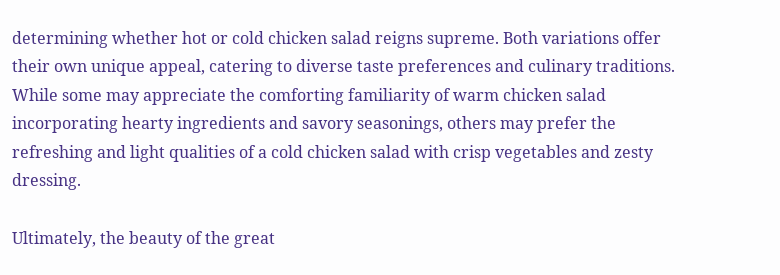determining whether hot or cold chicken salad reigns supreme. Both variations offer their own unique appeal, catering to diverse taste preferences and culinary traditions. While some may appreciate the comforting familiarity of warm chicken salad incorporating hearty ingredients and savory seasonings, others may prefer the refreshing and light qualities of a cold chicken salad with crisp vegetables and zesty dressing.

Ultimately, the beauty of the great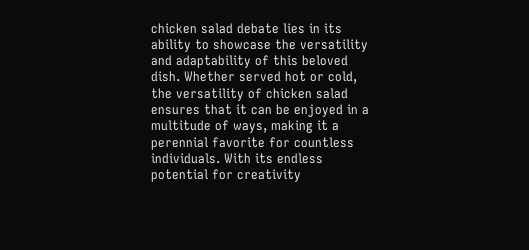chicken salad debate lies in its ability to showcase the versatility and adaptability of this beloved dish. Whether served hot or cold, the versatility of chicken salad ensures that it can be enjoyed in a multitude of ways, making it a perennial favorite for countless individuals. With its endless potential for creativity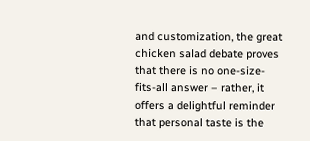and customization, the great chicken salad debate proves that there is no one-size-fits-all answer – rather, it offers a delightful reminder that personal taste is the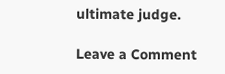ultimate judge.

Leave a Comment